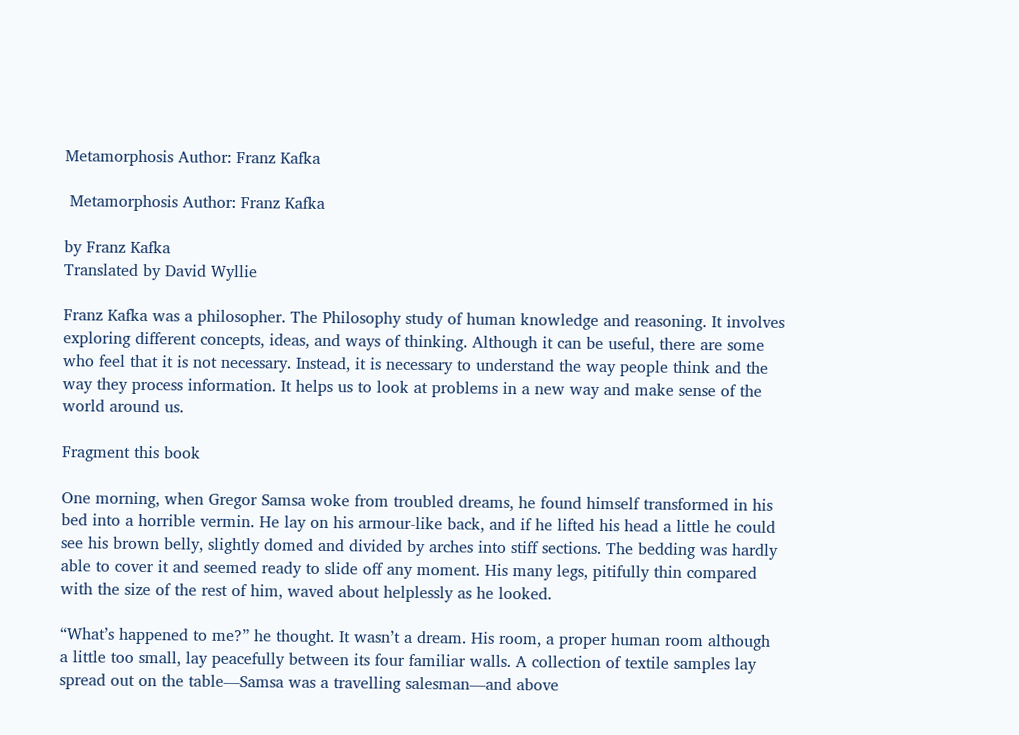Metamorphosis Author: Franz Kafka

 Metamorphosis Author: Franz Kafka

by Franz Kafka
Translated by David Wyllie

Franz Kafka was a philosopher. The Philosophy study of human knowledge and reasoning. It involves exploring different concepts, ideas, and ways of thinking. Although it can be useful, there are some who feel that it is not necessary. Instead, it is necessary to understand the way people think and the way they process information. It helps us to look at problems in a new way and make sense of the world around us.

Fragment this book

One morning, when Gregor Samsa woke from troubled dreams, he found himself transformed in his bed into a horrible vermin. He lay on his armour-like back, and if he lifted his head a little he could see his brown belly, slightly domed and divided by arches into stiff sections. The bedding was hardly able to cover it and seemed ready to slide off any moment. His many legs, pitifully thin compared with the size of the rest of him, waved about helplessly as he looked.

“What’s happened to me?” he thought. It wasn’t a dream. His room, a proper human room although a little too small, lay peacefully between its four familiar walls. A collection of textile samples lay spread out on the table—Samsa was a travelling salesman—and above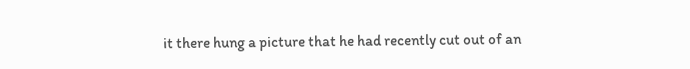it there hung a picture that he had recently cut out of an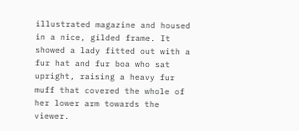illustrated magazine and housed in a nice, gilded frame. It showed a lady fitted out with a fur hat and fur boa who sat upright, raising a heavy fur muff that covered the whole of her lower arm towards the viewer.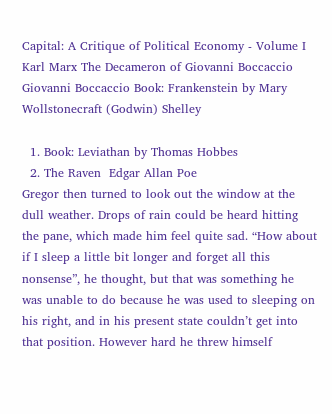Capital: A Critique of Political Economy - Volume I Karl Marx The Decameron of Giovanni Boccaccio  Giovanni Boccaccio Book: Frankenstein by Mary Wollstonecraft (Godwin) Shelley

  1. Book: Leviathan by Thomas Hobbes
  2. The Raven  Edgar Allan Poe
Gregor then turned to look out the window at the dull weather. Drops of rain could be heard hitting the pane, which made him feel quite sad. “How about if I sleep a little bit longer and forget all this nonsense”, he thought, but that was something he was unable to do because he was used to sleeping on his right, and in his present state couldn’t get into that position. However hard he threw himself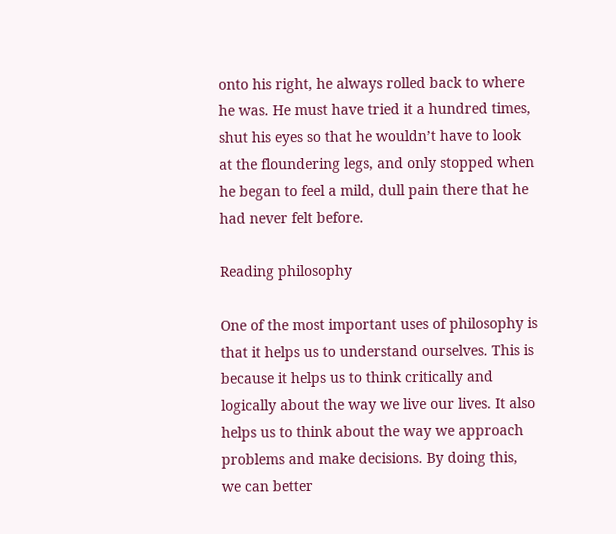onto his right, he always rolled back to where he was. He must have tried it a hundred times, shut his eyes so that he wouldn’t have to look at the floundering legs, and only stopped when he began to feel a mild, dull pain there that he had never felt before.

Reading philosophy

One of the most important uses of philosophy is that it helps us to understand ourselves. This is because it helps us to think critically and logically about the way we live our lives. It also helps us to think about the way we approach problems and make decisions. By doing this, we can better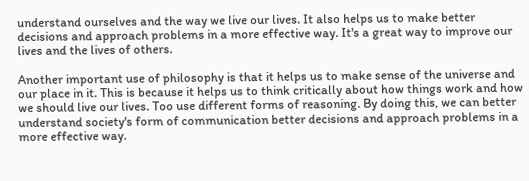understand ourselves and the way we live our lives. It also helps us to make better decisions and approach problems in a more effective way. It's a great way to improve our lives and the lives of others.

Another important use of philosophy is that it helps us to make sense of the universe and our place in it. This is because it helps us to think critically about how things work and how we should live our lives. Too use different forms of reasoning. By doing this, we can better understand society's form of communication better decisions and approach problems in a more effective way.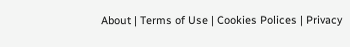About | Terms of Use | Cookies Polices | Privacy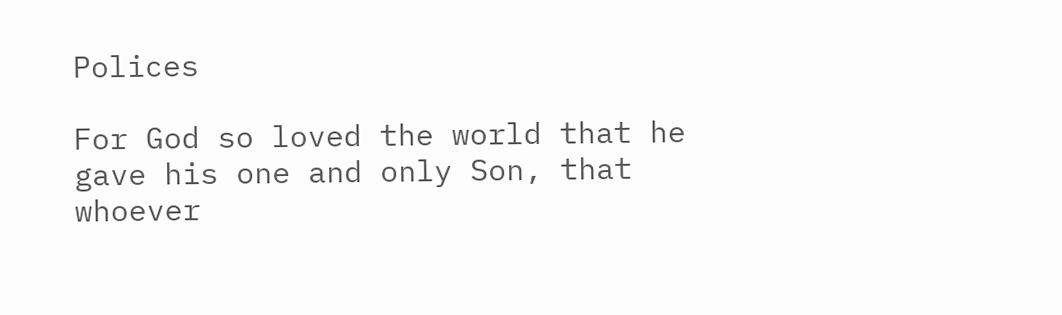Polices

For God so loved the world that he gave his one and only Son, that whoever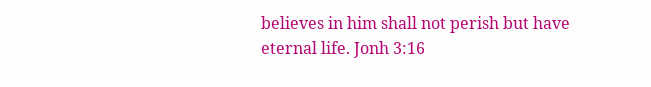believes in him shall not perish but have eternal life. Jonh 3:16